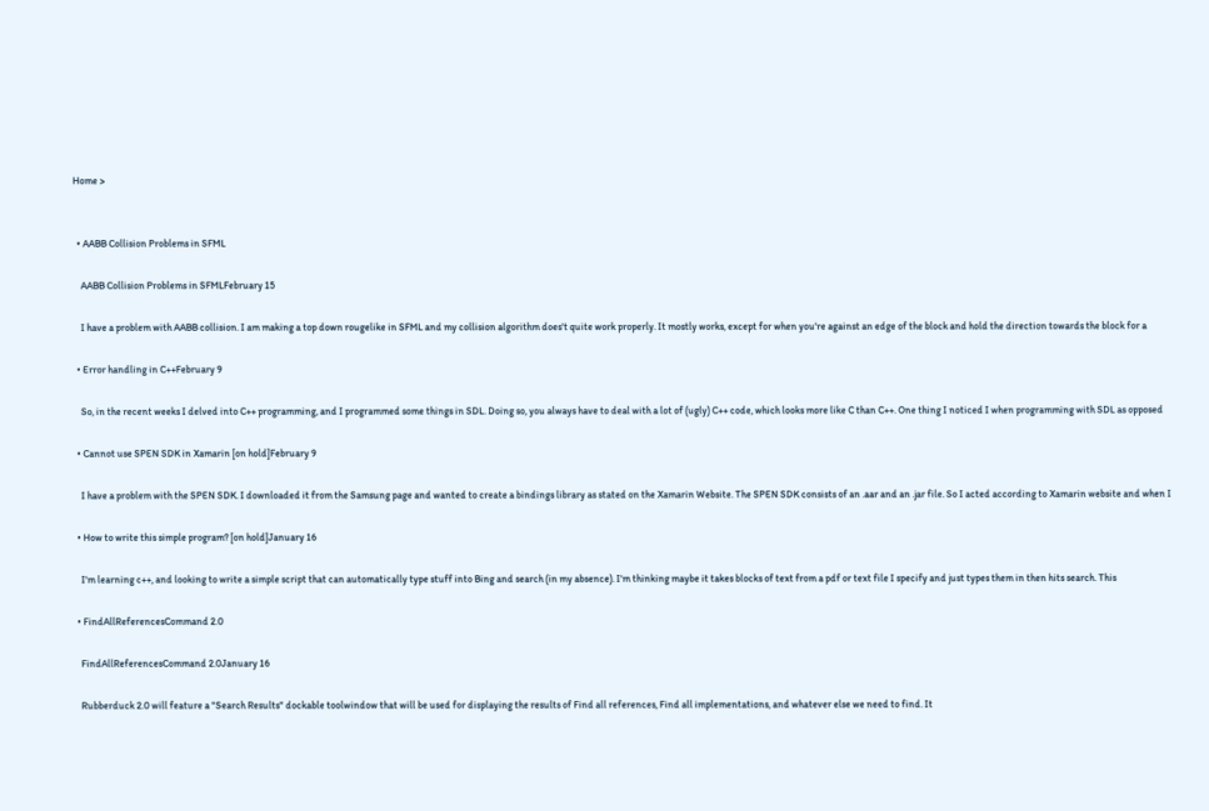Home >


  • AABB Collision Problems in SFML

    AABB Collision Problems in SFMLFebruary 15

    I have a problem with AABB collision. I am making a top down rougelike in SFML and my collision algorithm does't quite work properly. It mostly works, except for when you're against an edge of the block and hold the direction towards the block for a

  • Error handling in C++February 9

    So, in the recent weeks I delved into C++ programming, and I programmed some things in SDL. Doing so, you always have to deal with a lot of (ugly) C++ code, which looks more like C than C++. One thing I noticed I when programming with SDL as opposed

  • Cannot use SPEN SDK in Xamarin [on hold]February 9

    I have a problem with the SPEN SDK. I downloaded it from the Samsung page and wanted to create a bindings library as stated on the Xamarin Website. The SPEN SDK consists of an .aar and an .jar file. So I acted according to Xamarin website and when I

  • How to write this simple program? [on hold]January 16

    I'm learning c++, and looking to write a simple script that can automatically type stuff into Bing and search (in my absence). I'm thinking maybe it takes blocks of text from a pdf or text file I specify and just types them in then hits search. This

  • FindAllReferencesCommand 2.0

    FindAllReferencesCommand 2.0January 16

    Rubberduck 2.0 will feature a "Search Results" dockable toolwindow that will be used for displaying the results of Find all references, Find all implementations, and whatever else we need to find. It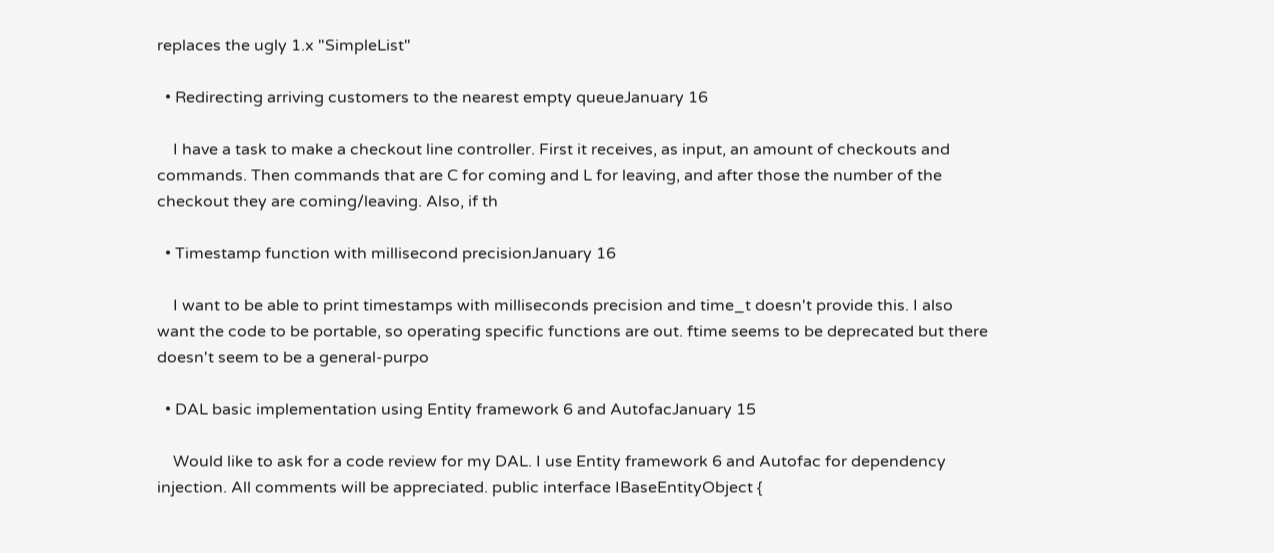replaces the ugly 1.x "SimpleList"

  • Redirecting arriving customers to the nearest empty queueJanuary 16

    I have a task to make a checkout line controller. First it receives, as input, an amount of checkouts and commands. Then commands that are C for coming and L for leaving, and after those the number of the checkout they are coming/leaving. Also, if th

  • Timestamp function with millisecond precisionJanuary 16

    I want to be able to print timestamps with milliseconds precision and time_t doesn't provide this. I also want the code to be portable, so operating specific functions are out. ftime seems to be deprecated but there doesn't seem to be a general-purpo

  • DAL basic implementation using Entity framework 6 and AutofacJanuary 15

    Would like to ask for a code review for my DAL. I use Entity framework 6 and Autofac for dependency injection. All comments will be appreciated. public interface IBaseEntityObject {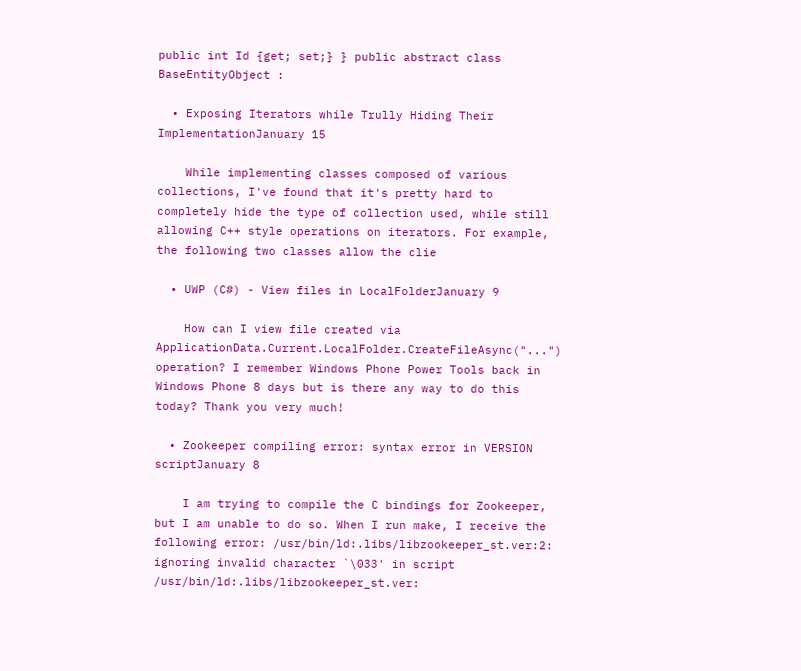public int Id {get; set;} } public abstract class BaseEntityObject :

  • Exposing Iterators while Trully Hiding Their ImplementationJanuary 15

    While implementing classes composed of various collections, I've found that it's pretty hard to completely hide the type of collection used, while still allowing C++ style operations on iterators. For example, the following two classes allow the clie

  • UWP (C#) - View files in LocalFolderJanuary 9

    How can I view file created via ApplicationData.Current.LocalFolder.CreateFileAsync("...") operation? I remember Windows Phone Power Tools back in Windows Phone 8 days but is there any way to do this today? Thank you very much!

  • Zookeeper compiling error: syntax error in VERSION scriptJanuary 8

    I am trying to compile the C bindings for Zookeeper, but I am unable to do so. When I run make, I receive the following error: /usr/bin/ld:.libs/libzookeeper_st.ver:2: ignoring invalid character `\033' in script /usr/bin/ld:.libs/libzookeeper_st.ver: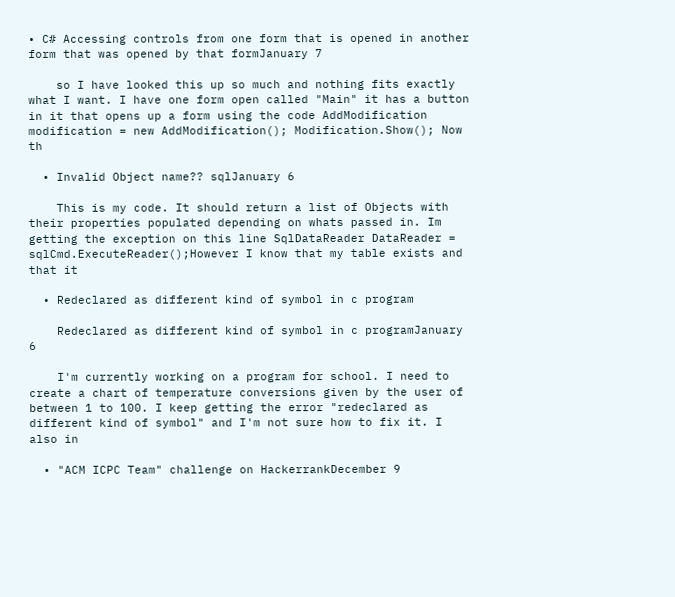• C# Accessing controls from one form that is opened in another form that was opened by that formJanuary 7

    so I have looked this up so much and nothing fits exactly what I want. I have one form open called "Main" it has a button in it that opens up a form using the code AddModification modification = new AddModification(); Modification.Show(); Now th

  • Invalid Object name?? sqlJanuary 6

    This is my code. It should return a list of Objects with their properties populated depending on whats passed in. Im getting the exception on this line SqlDataReader DataReader = sqlCmd.ExecuteReader();However I know that my table exists and that it

  • Redeclared as different kind of symbol in c program

    Redeclared as different kind of symbol in c programJanuary 6

    I'm currently working on a program for school. I need to create a chart of temperature conversions given by the user of between 1 to 100. I keep getting the error "redeclared as different kind of symbol" and I'm not sure how to fix it. I also in

  • "ACM ICPC Team" challenge on HackerrankDecember 9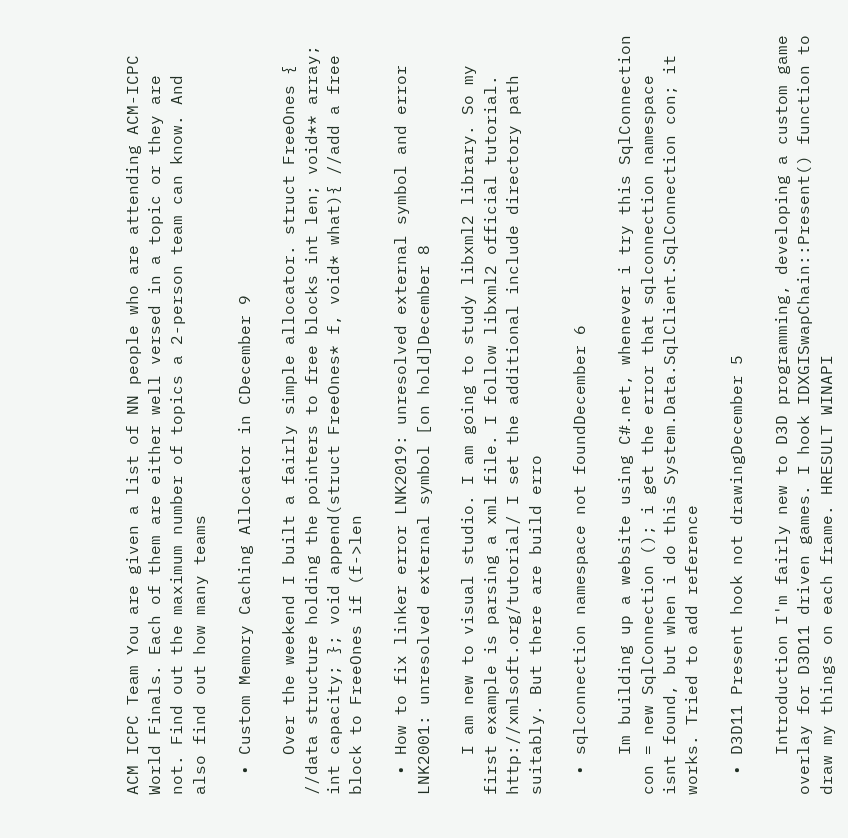ACM ICPC Team You are given a list of NN people who are attending ACM-ICPC World Finals. Each of them are either well versed in a topic or they are not. Find out the maximum number of topics a 2-person team can know. And also find out how many teams

  • Custom Memory Caching Allocator in CDecember 9

    Over the weekend I built a fairly simple allocator. struct FreeOnes { //data structure holding the pointers to free blocks int len; void** array; int capacity; }; void append(struct FreeOnes* f, void* what){ //add a free block to FreeOnes if (f->len

  • How to fix linker error LNK2019: unresolved external symbol and error LNK2001: unresolved external symbol [on hold]December 8

    I am new to visual studio. I am going to study libxml2 library. So my first example is parsing a xml file. I follow libxml2 official tutorial. http://xmlsoft.org/tutorial/ I set the additional include directory path suitably. But there are build erro

  • sqlconnection namespace not foundDecember 6

    Im building up a website using C#.net, whenever i try this SqlConnection con = new SqlConnection (); i get the error that sqlconnection namespace isnt found, but when i do this System.Data.SqlClient.SqlConnection con; it works. Tried to add reference

  • D3D11 Present hook not drawingDecember 5

    Introduction I'm fairly new to D3D programming, developing a custom game overlay for D3D11 driven games. I hook IDXGISwapChain::Present() function to draw my things on each frame. HRESULT WINAPI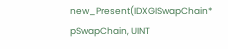new_Present(IDXGISwapChain* pSwapChain, UINT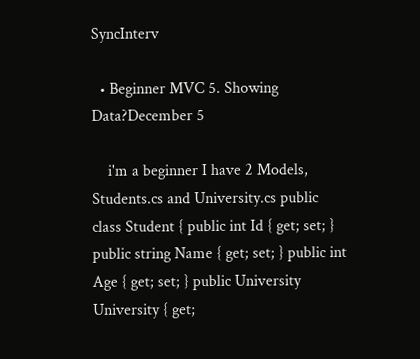SyncInterv

  • Beginner MVC 5. Showing Data?December 5

    i'm a beginner I have 2 Models, Students.cs and University.cs public class Student { public int Id { get; set; } public string Name { get; set; } public int Age { get; set; } public University University { get;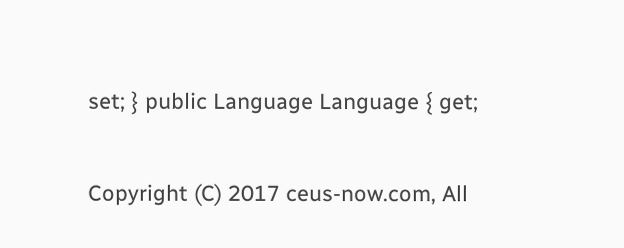set; } public Language Language { get;

Copyright (C) 2017 ceus-now.com, All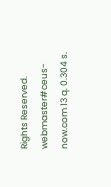Rights Reserved. webmaster#ceus-now.com 13 q. 0.304 s.